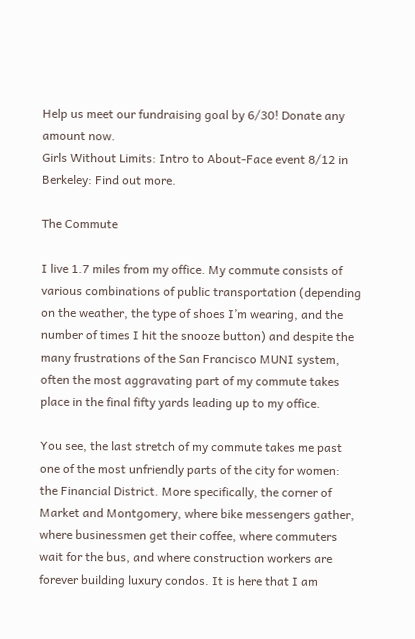Help us meet our fundraising goal by 6/30! Donate any amount now.
Girls Without Limits: Intro to About-Face event 8/12 in Berkeley: Find out more.

The Commute

I live 1.7 miles from my office. My commute consists of various combinations of public transportation (depending on the weather, the type of shoes I’m wearing, and the number of times I hit the snooze button) and despite the many frustrations of the San Francisco MUNI system, often the most aggravating part of my commute takes place in the final fifty yards leading up to my office.

You see, the last stretch of my commute takes me past one of the most unfriendly parts of the city for women: the Financial District. More specifically, the corner of Market and Montgomery, where bike messengers gather, where businessmen get their coffee, where commuters wait for the bus, and where construction workers are forever building luxury condos. It is here that I am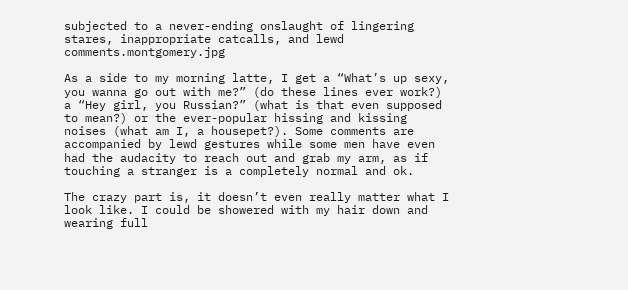subjected to a never-ending onslaught of lingering stares, inappropriate catcalls, and lewd comments.montgomery.jpg

As a side to my morning latte, I get a “What’s up sexy, you wanna go out with me?” (do these lines ever work?) a “Hey girl, you Russian?” (what is that even supposed to mean?) or the ever-popular hissing and kissing noises (what am I, a housepet?). Some comments are accompanied by lewd gestures while some men have even had the audacity to reach out and grab my arm, as if touching a stranger is a completely normal and ok.

The crazy part is, it doesn’t even really matter what I look like. I could be showered with my hair down and wearing full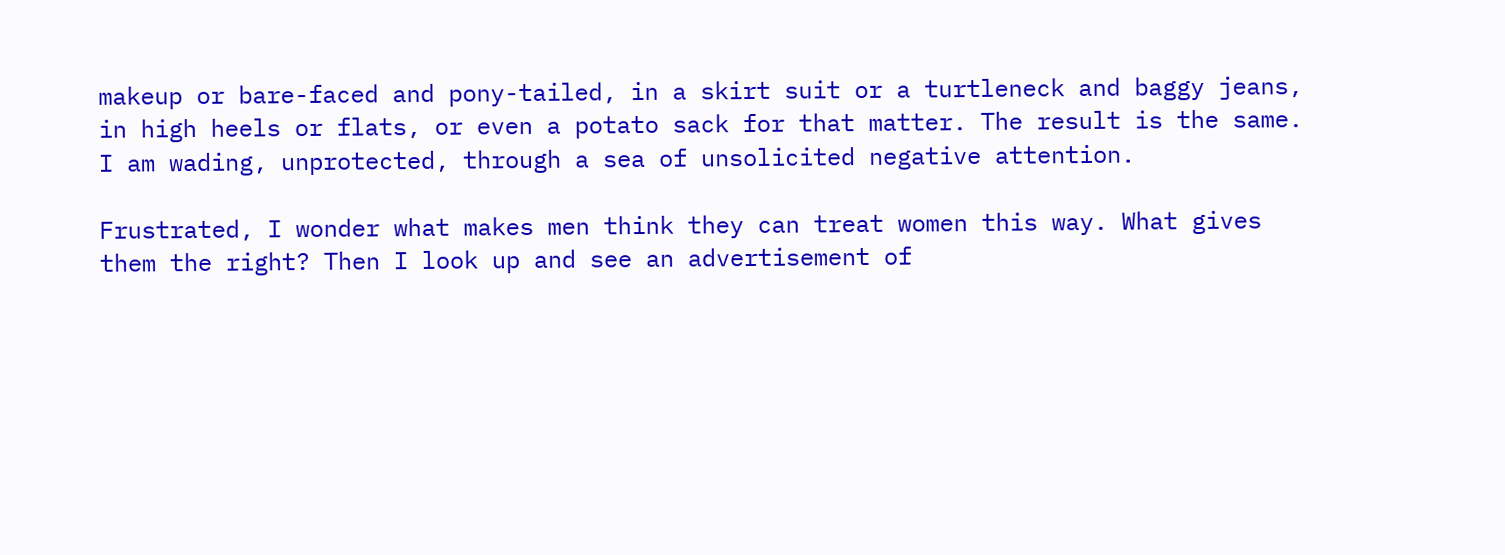makeup or bare-faced and pony-tailed, in a skirt suit or a turtleneck and baggy jeans, in high heels or flats, or even a potato sack for that matter. The result is the same. I am wading, unprotected, through a sea of unsolicited negative attention.

Frustrated, I wonder what makes men think they can treat women this way. What gives them the right? Then I look up and see an advertisement of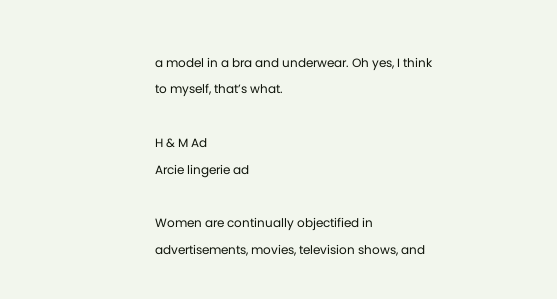a model in a bra and underwear. Oh yes, I think to myself, that’s what.

H & M Ad
Arcie lingerie ad

Women are continually objectified in advertisements, movies, television shows, and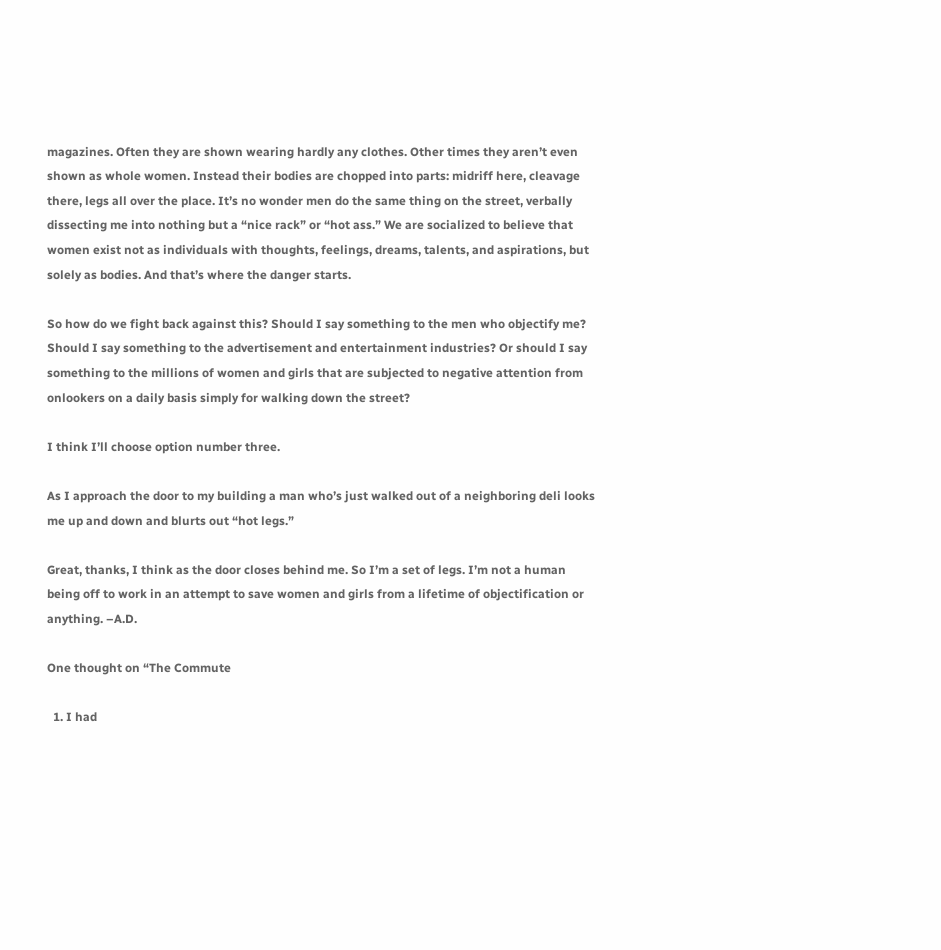magazines. Often they are shown wearing hardly any clothes. Other times they aren’t even shown as whole women. Instead their bodies are chopped into parts: midriff here, cleavage there, legs all over the place. It’s no wonder men do the same thing on the street, verbally dissecting me into nothing but a “nice rack” or “hot ass.” We are socialized to believe that women exist not as individuals with thoughts, feelings, dreams, talents, and aspirations, but solely as bodies. And that’s where the danger starts.

So how do we fight back against this? Should I say something to the men who objectify me? Should I say something to the advertisement and entertainment industries? Or should I say something to the millions of women and girls that are subjected to negative attention from onlookers on a daily basis simply for walking down the street?

I think I’ll choose option number three.

As I approach the door to my building a man who’s just walked out of a neighboring deli looks me up and down and blurts out “hot legs.”

Great, thanks, I think as the door closes behind me. So I’m a set of legs. I’m not a human being off to work in an attempt to save women and girls from a lifetime of objectification or anything. –A.D.

One thought on “The Commute

  1. I had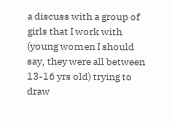a discuss with a group of girls that I work with (young women I should say, they were all between 13-16 yrs old) trying to draw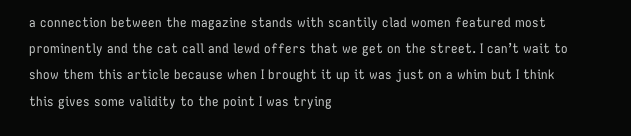a connection between the magazine stands with scantily clad women featured most prominently and the cat call and lewd offers that we get on the street. I can’t wait to show them this article because when I brought it up it was just on a whim but I think this gives some validity to the point I was trying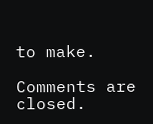to make.

Comments are closed.